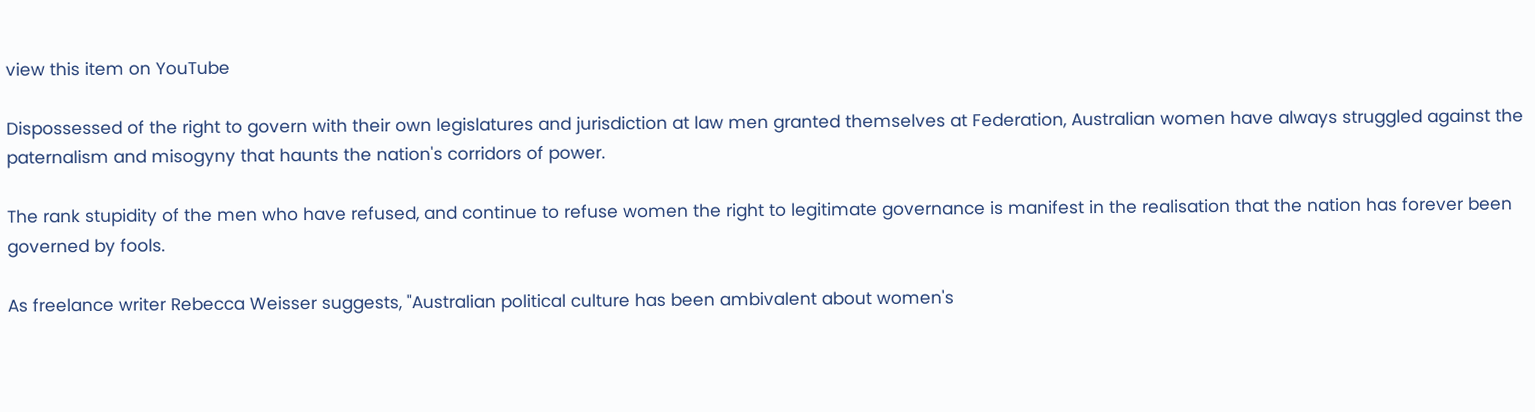view this item on YouTube

Dispossessed of the right to govern with their own legislatures and jurisdiction at law men granted themselves at Federation, Australian women have always struggled against the paternalism and misogyny that haunts the nation's corridors of power.

The rank stupidity of the men who have refused, and continue to refuse women the right to legitimate governance is manifest in the realisation that the nation has forever been governed by fools.

As freelance writer Rebecca Weisser suggests, "Australian political culture has been ambivalent about women's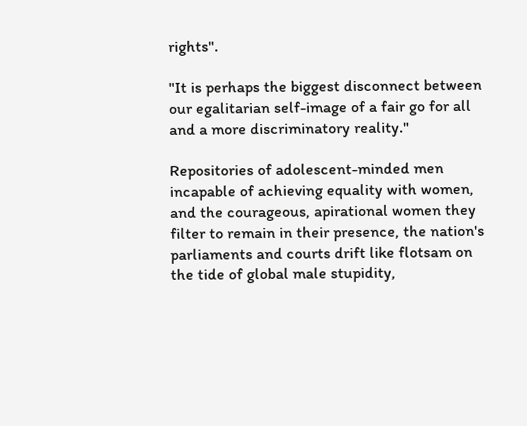rights".

"It is perhaps the biggest disconnect between our egalitarian self-image of a fair go for all and a more discriminatory reality."

Repositories of adolescent-minded men incapable of achieving equality with women, and the courageous, apirational women they filter to remain in their presence, the nation's parliaments and courts drift like flotsam on the tide of global male stupidity,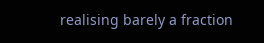realising barely a fraction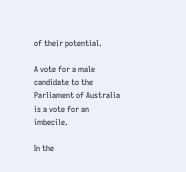of their potential.

A vote for a male candidate to the Parliament of Australia is a vote for an imbecile.

In the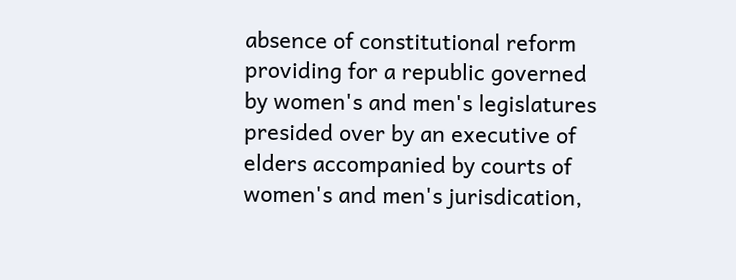absence of constitutional reform providing for a republic governed by women's and men's legislatures presided over by an executive of elders accompanied by courts of women's and men's jurisdication,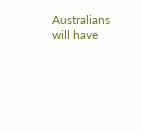Australians will have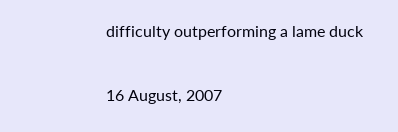difficulty outperforming a lame duck

16 August, 2007